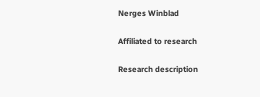Nerges Winblad

Affiliated to research

Research description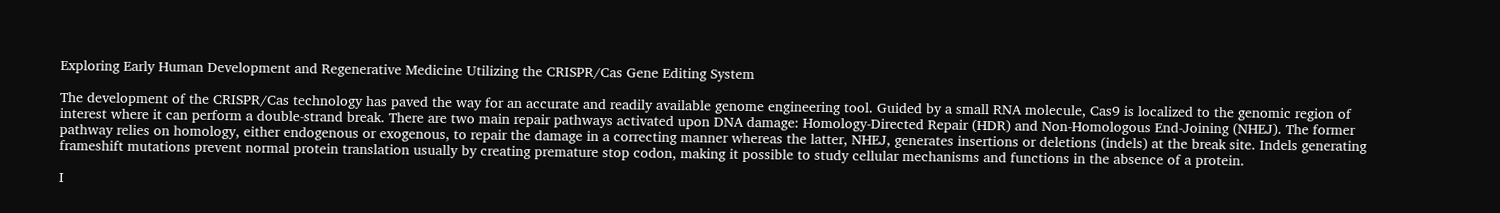Exploring Early Human Development and Regenerative Medicine Utilizing the CRISPR/Cas Gene Editing System

The development of the CRISPR/Cas technology has paved the way for an accurate and readily available genome engineering tool. Guided by a small RNA molecule, Cas9 is localized to the genomic region of interest where it can perform a double-strand break. There are two main repair pathways activated upon DNA damage: Homology-Directed Repair (HDR) and Non-Homologous End-Joining (NHEJ). The former pathway relies on homology, either endogenous or exogenous, to repair the damage in a correcting manner whereas the latter, NHEJ, generates insertions or deletions (indels) at the break site. Indels generating frameshift mutations prevent normal protein translation usually by creating premature stop codon, making it possible to study cellular mechanisms and functions in the absence of a protein.

I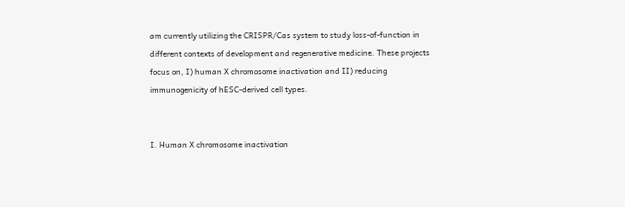am currently utilizing the CRISPR/Cas system to study loss-of-function in different contexts of development and regenerative medicine. These projects focus on, I) human X chromosome inactivation and II) reducing immunogenicity of hESC-derived cell types.


I. Human X chromosome inactivation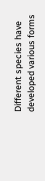Different species have developed various forms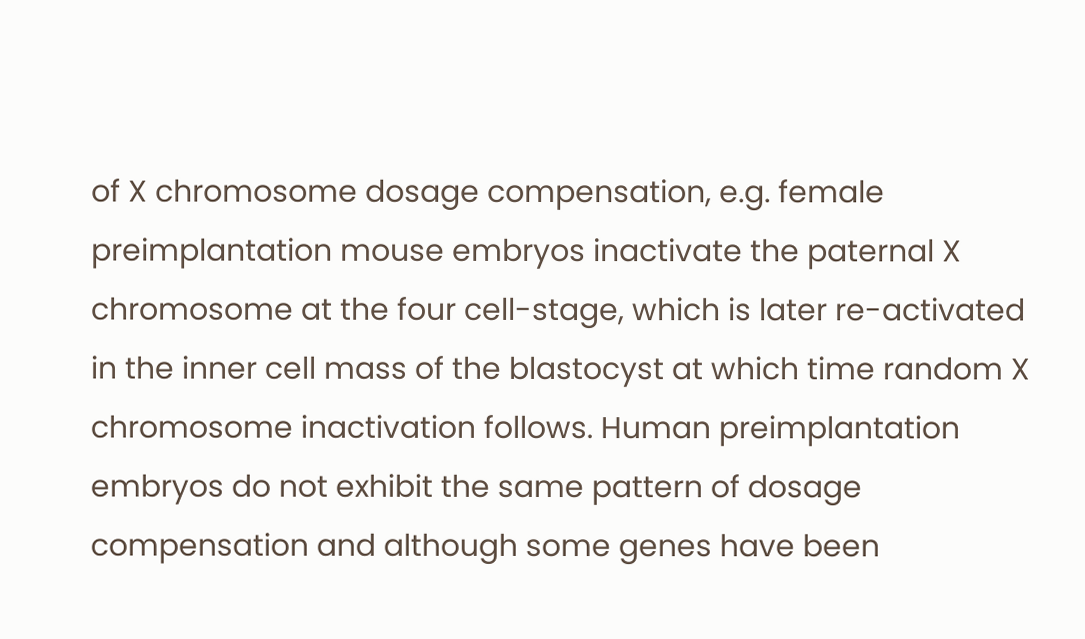of X chromosome dosage compensation, e.g. female preimplantation mouse embryos inactivate the paternal X chromosome at the four cell-stage, which is later re-activated in the inner cell mass of the blastocyst at which time random X chromosome inactivation follows. Human preimplantation embryos do not exhibit the same pattern of dosage compensation and although some genes have been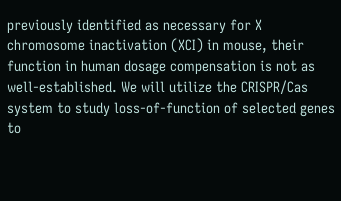previously identified as necessary for X chromosome inactivation (XCI) in mouse, their function in human dosage compensation is not as well-established. We will utilize the CRISPR/Cas system to study loss-of-function of selected genes to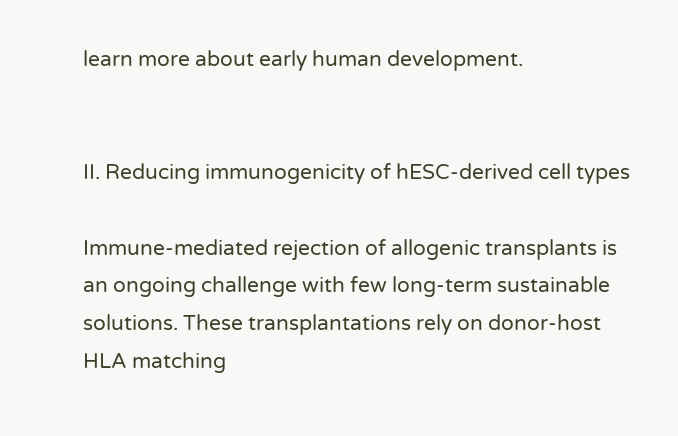learn more about early human development.


II. Reducing immunogenicity of hESC-derived cell types

Immune-mediated rejection of allogenic transplants is an ongoing challenge with few long-term sustainable solutions. These transplantations rely on donor-host HLA matching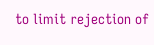to limit rejection of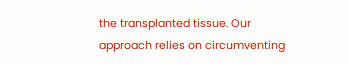the transplanted tissue. Our approach relies on circumventing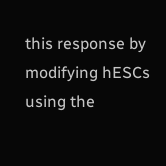this response by modifying hESCs using the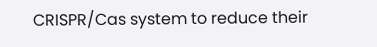CRISPR/Cas system to reduce their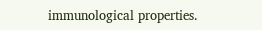immunological properties.